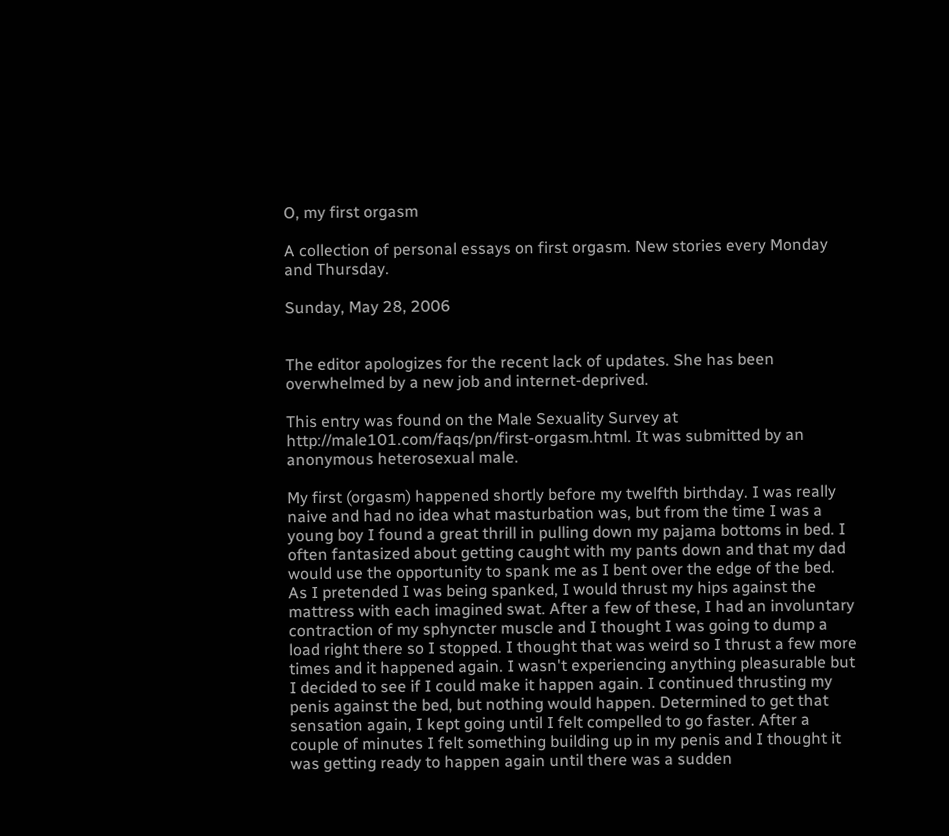O, my first orgasm

A collection of personal essays on first orgasm. New stories every Monday and Thursday.

Sunday, May 28, 2006


The editor apologizes for the recent lack of updates. She has been overwhelmed by a new job and internet-deprived.

This entry was found on the Male Sexuality Survey at http://male101.com/faqs/pn/first-orgasm.html. It was submitted by an anonymous heterosexual male.

My first (orgasm) happened shortly before my twelfth birthday. I was really naive and had no idea what masturbation was, but from the time I was a young boy I found a great thrill in pulling down my pajama bottoms in bed. I often fantasized about getting caught with my pants down and that my dad would use the opportunity to spank me as I bent over the edge of the bed. As I pretended I was being spanked, I would thrust my hips against the mattress with each imagined swat. After a few of these, I had an involuntary contraction of my sphyncter muscle and I thought I was going to dump a load right there so I stopped. I thought that was weird so I thrust a few more times and it happened again. I wasn't experiencing anything pleasurable but I decided to see if I could make it happen again. I continued thrusting my penis against the bed, but nothing would happen. Determined to get that sensation again, I kept going until I felt compelled to go faster. After a couple of minutes I felt something building up in my penis and I thought it was getting ready to happen again until there was a sudden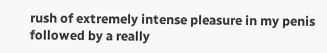rush of extremely intense pleasure in my penis followed by a really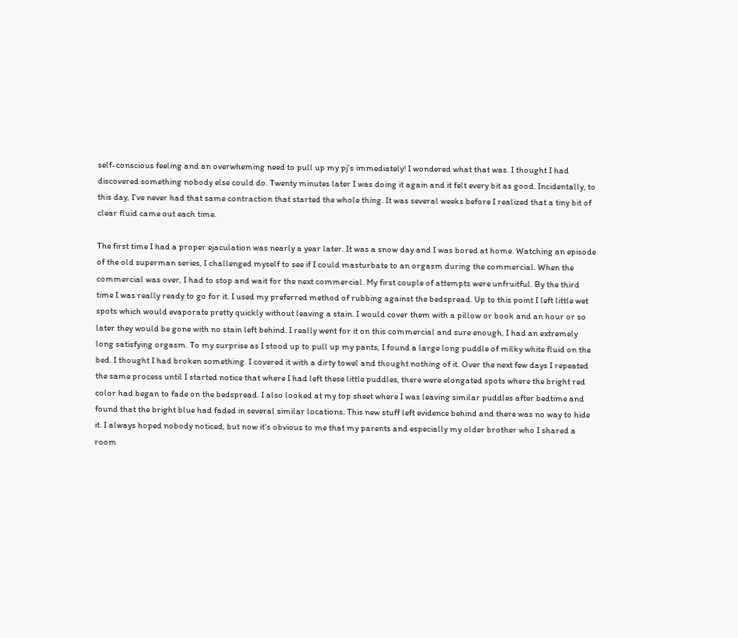self-conscious feeling and an overwheming need to pull up my pj's immediately! I wondered what that was. I thought I had discovered something nobody else could do. Twenty minutes later I was doing it again and it felt every bit as good. Incidentally, to this day, I've never had that same contraction that started the whole thing. It was several weeks before I realized that a tiny bit of clear fluid came out each time.

The first time I had a proper ejaculation was nearly a year later. It was a snow day and I was bored at home. Watching an episode of the old superman series, I challenged myself to see if I could masturbate to an orgasm during the commercial. When the commercial was over, I had to stop and wait for the next commercial. My first couple of attempts were unfruitful. By the third time I was really ready to go for it. I used my preferred method of rubbing against the bedspread. Up to this point I left little wet spots which would evaporate pretty quickly without leaving a stain. I would cover them with a pillow or book and an hour or so later they would be gone with no stain left behind. I really went for it on this commercial and sure enough, I had an extremely long satisfying orgasm. To my surprise as I stood up to pull up my pants, I found a large long puddle of milky white fluid on the bed. I thought I had broken something. I covered it with a dirty towel and thought nothing of it. Over the next few days I repeated the same process until I started notice that where I had left these little puddles, there were elongated spots where the bright red color had began to fade on the bedspread. I also looked at my top sheet where I was leaving similar puddles after bedtime and found that the bright blue had faded in several similar locations. This new stuff left evidence behind and there was no way to hide it. I always hoped nobody noticed, but now it's obvious to me that my parents and especially my older brother who I shared a room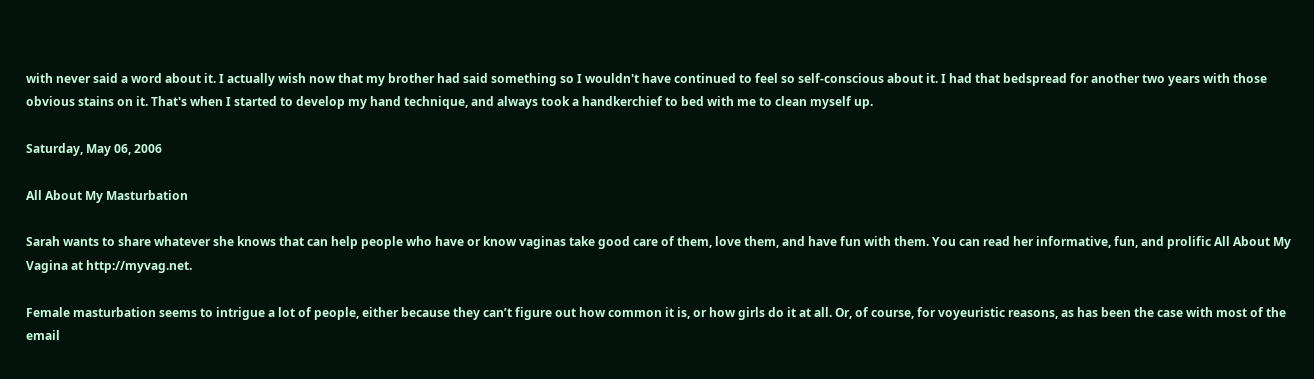with never said a word about it. I actually wish now that my brother had said something so I wouldn't have continued to feel so self-conscious about it. I had that bedspread for another two years with those obvious stains on it. That's when I started to develop my hand technique, and always took a handkerchief to bed with me to clean myself up.

Saturday, May 06, 2006

All About My Masturbation

Sarah wants to share whatever she knows that can help people who have or know vaginas take good care of them, love them, and have fun with them. You can read her informative, fun, and prolific All About My Vagina at http://myvag.net.

Female masturbation seems to intrigue a lot of people, either because they can’t figure out how common it is, or how girls do it at all. Or, of course, for voyeuristic reasons, as has been the case with most of the email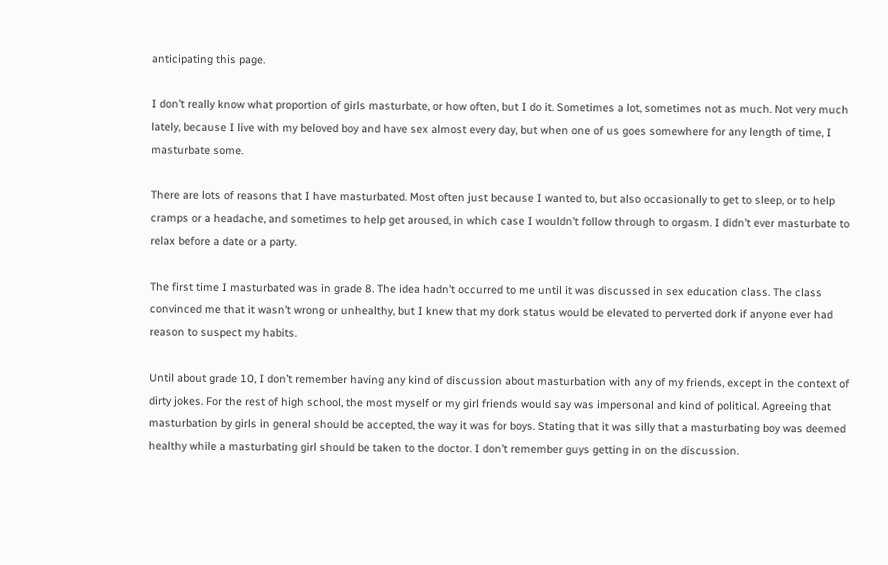anticipating this page.

I don’t really know what proportion of girls masturbate, or how often, but I do it. Sometimes a lot, sometimes not as much. Not very much lately, because I live with my beloved boy and have sex almost every day, but when one of us goes somewhere for any length of time, I masturbate some.

There are lots of reasons that I have masturbated. Most often just because I wanted to, but also occasionally to get to sleep, or to help cramps or a headache, and sometimes to help get aroused, in which case I wouldn’t follow through to orgasm. I didn’t ever masturbate to relax before a date or a party.

The first time I masturbated was in grade 8. The idea hadn’t occurred to me until it was discussed in sex education class. The class convinced me that it wasn’t wrong or unhealthy, but I knew that my dork status would be elevated to perverted dork if anyone ever had reason to suspect my habits.

Until about grade 10, I don’t remember having any kind of discussion about masturbation with any of my friends, except in the context of dirty jokes. For the rest of high school, the most myself or my girl friends would say was impersonal and kind of political. Agreeing that masturbation by girls in general should be accepted, the way it was for boys. Stating that it was silly that a masturbating boy was deemed healthy while a masturbating girl should be taken to the doctor. I don’t remember guys getting in on the discussion.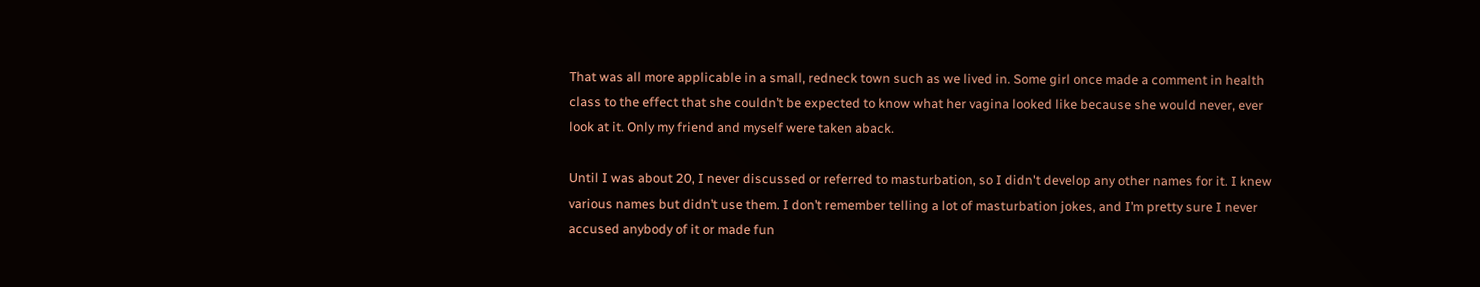That was all more applicable in a small, redneck town such as we lived in. Some girl once made a comment in health class to the effect that she couldn’t be expected to know what her vagina looked like because she would never, ever look at it. Only my friend and myself were taken aback.

Until I was about 20, I never discussed or referred to masturbation, so I didn't develop any other names for it. I knew various names but didn’t use them. I don’t remember telling a lot of masturbation jokes, and I’m pretty sure I never accused anybody of it or made fun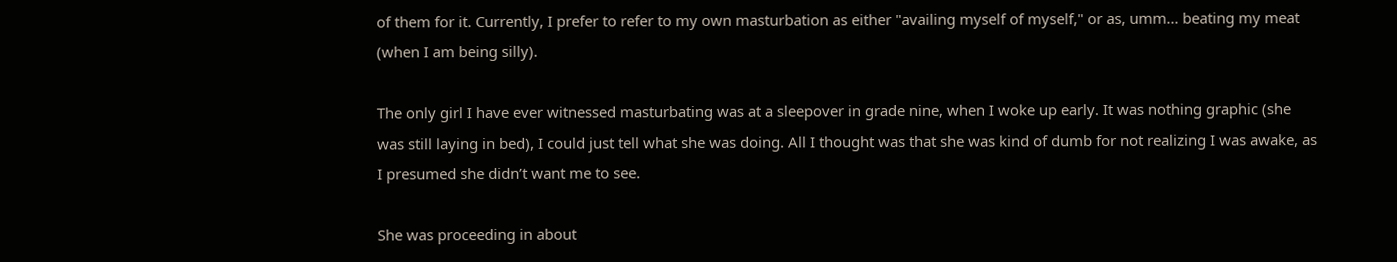of them for it. Currently, I prefer to refer to my own masturbation as either "availing myself of myself," or as, umm... beating my meat (when I am being silly).

The only girl I have ever witnessed masturbating was at a sleepover in grade nine, when I woke up early. It was nothing graphic (she was still laying in bed), I could just tell what she was doing. All I thought was that she was kind of dumb for not realizing I was awake, as I presumed she didn’t want me to see.

She was proceeding in about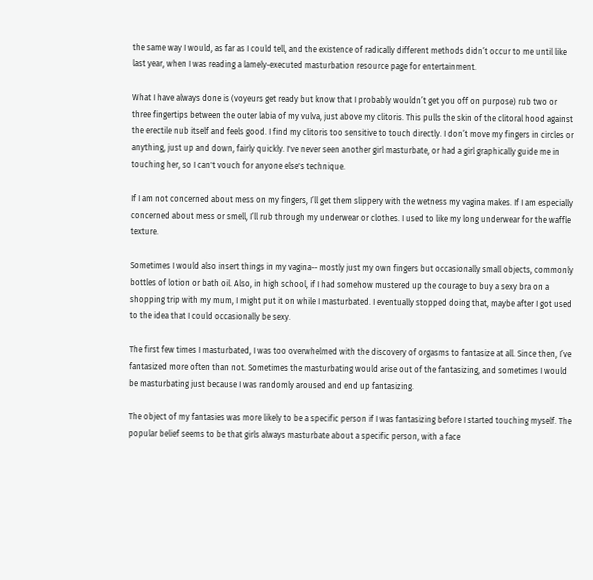the same way I would, as far as I could tell, and the existence of radically different methods didn’t occur to me until like last year, when I was reading a lamely-executed masturbation resource page for entertainment.

What I have always done is (voyeurs get ready but know that I probably wouldn’t get you off on purpose) rub two or three fingertips between the outer labia of my vulva, just above my clitoris. This pulls the skin of the clitoral hood against the erectile nub itself and feels good. I find my clitoris too sensitive to touch directly. I don’t move my fingers in circles or anything, just up and down, fairly quickly. I've never seen another girl masturbate, or had a girl graphically guide me in touching her, so I can't vouch for anyone else's technique.

If I am not concerned about mess on my fingers, I’ll get them slippery with the wetness my vagina makes. If I am especially concerned about mess or smell, I’ll rub through my underwear or clothes. I used to like my long underwear for the waffle texture.

Sometimes I would also insert things in my vagina-- mostly just my own fingers but occasionally small objects, commonly bottles of lotion or bath oil. Also, in high school, if I had somehow mustered up the courage to buy a sexy bra on a shopping trip with my mum, I might put it on while I masturbated. I eventually stopped doing that, maybe after I got used to the idea that I could occasionally be sexy.

The first few times I masturbated, I was too overwhelmed with the discovery of orgasms to fantasize at all. Since then, I’ve fantasized more often than not. Sometimes the masturbating would arise out of the fantasizing, and sometimes I would be masturbating just because I was randomly aroused and end up fantasizing.

The object of my fantasies was more likely to be a specific person if I was fantasizing before I started touching myself. The popular belief seems to be that girls always masturbate about a specific person, with a face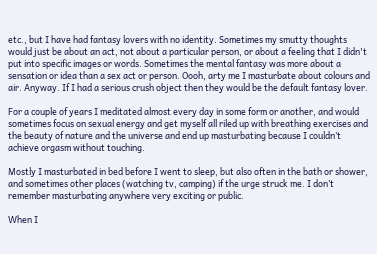etc., but I have had fantasy lovers with no identity. Sometimes my smutty thoughts would just be about an act, not about a particular person, or about a feeling that I didn't put into specific images or words. Sometimes the mental fantasy was more about a sensation or idea than a sex act or person. Oooh, arty me I masturbate about colours and air. Anyway. If I had a serious crush object then they would be the default fantasy lover.

For a couple of years I meditated almost every day in some form or another, and would sometimes focus on sexual energy and get myself all riled up with breathing exercises and the beauty of nature and the universe and end up masturbating because I couldn’t achieve orgasm without touching.

Mostly I masturbated in bed before I went to sleep, but also often in the bath or shower, and sometimes other places (watching tv, camping) if the urge struck me. I don’t remember masturbating anywhere very exciting or public.

When I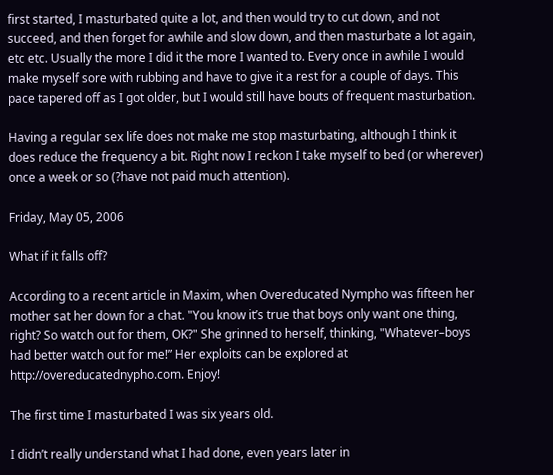first started, I masturbated quite a lot, and then would try to cut down, and not succeed, and then forget for awhile and slow down, and then masturbate a lot again, etc etc. Usually the more I did it the more I wanted to. Every once in awhile I would make myself sore with rubbing and have to give it a rest for a couple of days. This pace tapered off as I got older, but I would still have bouts of frequent masturbation.

Having a regular sex life does not make me stop masturbating, although I think it does reduce the frequency a bit. Right now I reckon I take myself to bed (or wherever) once a week or so (?have not paid much attention).

Friday, May 05, 2006

What if it falls off?

According to a recent article in Maxim, when Overeducated Nympho was fifteen her mother sat her down for a chat. "You know it’s true that boys only want one thing, right? So watch out for them, OK?" She grinned to herself, thinking, "Whatever–boys had better watch out for me!” Her exploits can be explored at http://overeducatednypho.com. Enjoy!

The first time I masturbated I was six years old.

I didn’t really understand what I had done, even years later in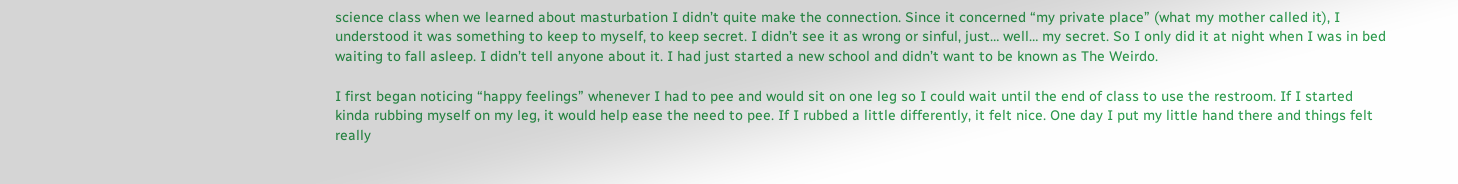science class when we learned about masturbation I didn’t quite make the connection. Since it concerned “my private place” (what my mother called it), I understood it was something to keep to myself, to keep secret. I didn’t see it as wrong or sinful, just… well… my secret. So I only did it at night when I was in bed waiting to fall asleep. I didn’t tell anyone about it. I had just started a new school and didn’t want to be known as The Weirdo.

I first began noticing “happy feelings” whenever I had to pee and would sit on one leg so I could wait until the end of class to use the restroom. If I started kinda rubbing myself on my leg, it would help ease the need to pee. If I rubbed a little differently, it felt nice. One day I put my little hand there and things felt really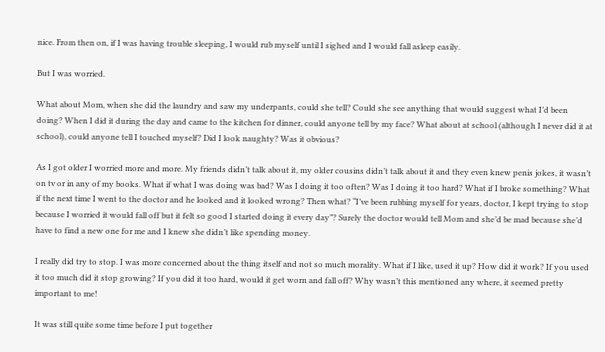nice. From then on, if I was having trouble sleeping, I would rub myself until I sighed and I would fall asleep easily.

But I was worried.

What about Mom, when she did the laundry and saw my underpants, could she tell? Could she see anything that would suggest what I’d been doing? When I did it during the day and came to the kitchen for dinner, could anyone tell by my face? What about at school (although I never did it at school), could anyone tell I touched myself? Did I look naughty? Was it obvious?

As I got older I worried more and more. My friends didn’t talk about it, my older cousins didn’t talk about it and they even knew penis jokes, it wasn’t on tv or in any of my books. What if what I was doing was bad? Was I doing it too often? Was I doing it too hard? What if I broke something? What if the next time I went to the doctor and he looked and it looked wrong? Then what? “I’ve been rubbing myself for years, doctor, I kept trying to stop because I worried it would fall off but it felt so good I started doing it every day”? Surely the doctor would tell Mom and she’d be mad because she’d have to find a new one for me and I knew she didn’t like spending money.

I really did try to stop. I was more concerned about the thing itself and not so much morality. What if I like, used it up? How did it work? If you used it too much did it stop growing? If you did it too hard, would it get worn and fall off? Why wasn’t this mentioned any where, it seemed pretty important to me!

It was still quite some time before I put together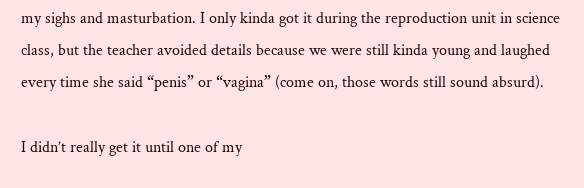my sighs and masturbation. I only kinda got it during the reproduction unit in science class, but the teacher avoided details because we were still kinda young and laughed every time she said “penis” or “vagina” (come on, those words still sound absurd).

I didn’t really get it until one of my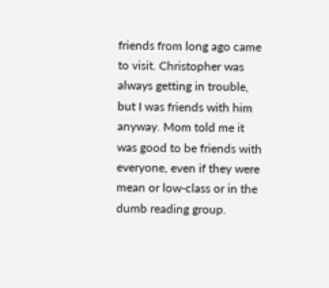friends from long ago came to visit. Christopher was always getting in trouble, but I was friends with him anyway. Mom told me it was good to be friends with everyone, even if they were mean or low-class or in the dumb reading group.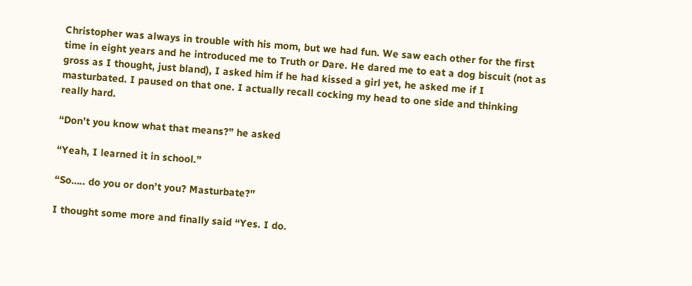Christopher was always in trouble with his mom, but we had fun. We saw each other for the first time in eight years and he introduced me to Truth or Dare. He dared me to eat a dog biscuit (not as gross as I thought, just bland), I asked him if he had kissed a girl yet, he asked me if I masturbated. I paused on that one. I actually recall cocking my head to one side and thinking really hard.

“Don’t you know what that means?” he asked

“Yeah, I learned it in school.”

“So….. do you or don’t you? Masturbate?”

I thought some more and finally said “Yes. I do.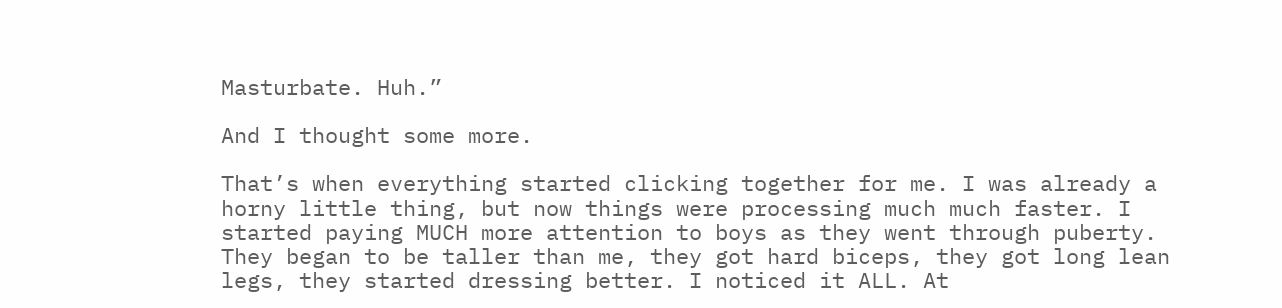Masturbate. Huh.”

And I thought some more.

That’s when everything started clicking together for me. I was already a horny little thing, but now things were processing much much faster. I started paying MUCH more attention to boys as they went through puberty. They began to be taller than me, they got hard biceps, they got long lean legs, they started dressing better. I noticed it ALL. At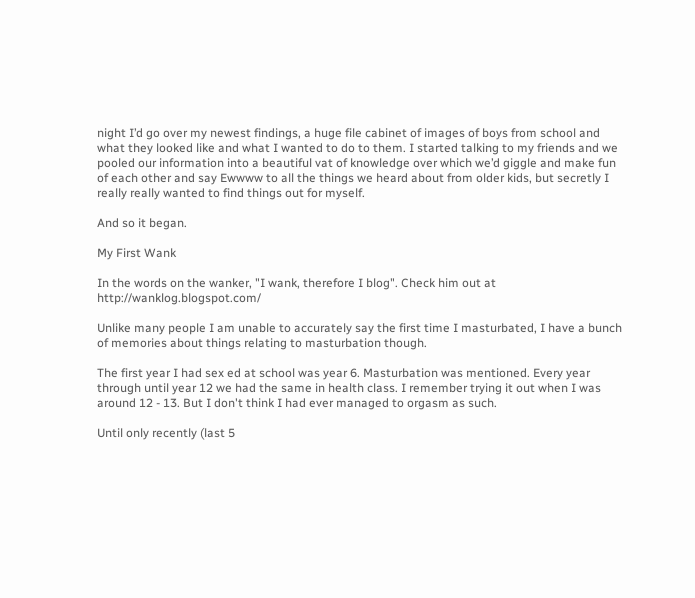night I’d go over my newest findings, a huge file cabinet of images of boys from school and what they looked like and what I wanted to do to them. I started talking to my friends and we pooled our information into a beautiful vat of knowledge over which we’d giggle and make fun of each other and say Ewwww to all the things we heard about from older kids, but secretly I really really wanted to find things out for myself.

And so it began.

My First Wank

In the words on the wanker, "I wank, therefore I blog". Check him out at http://wanklog.blogspot.com/

Unlike many people I am unable to accurately say the first time I masturbated, I have a bunch of memories about things relating to masturbation though.

The first year I had sex ed at school was year 6. Masturbation was mentioned. Every year through until year 12 we had the same in health class. I remember trying it out when I was around 12 - 13. But I don't think I had ever managed to orgasm as such.

Until only recently (last 5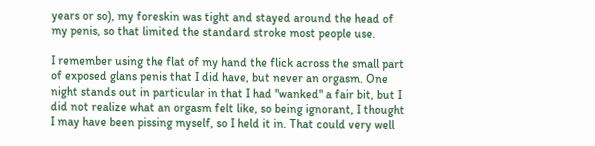years or so), my foreskin was tight and stayed around the head of my penis, so that limited the standard stroke most people use.

I remember using the flat of my hand the flick across the small part of exposed glans penis that I did have, but never an orgasm. One night stands out in particular in that I had "wanked" a fair bit, but I did not realize what an orgasm felt like, so being ignorant, I thought I may have been pissing myself, so I held it in. That could very well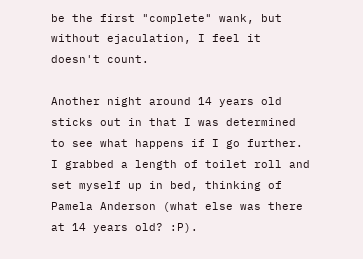be the first "complete" wank, but without ejaculation, I feel it doesn't count.

Another night around 14 years old sticks out in that I was determined to see what happens if I go further. I grabbed a length of toilet roll and set myself up in bed, thinking of Pamela Anderson (what else was there at 14 years old? :P).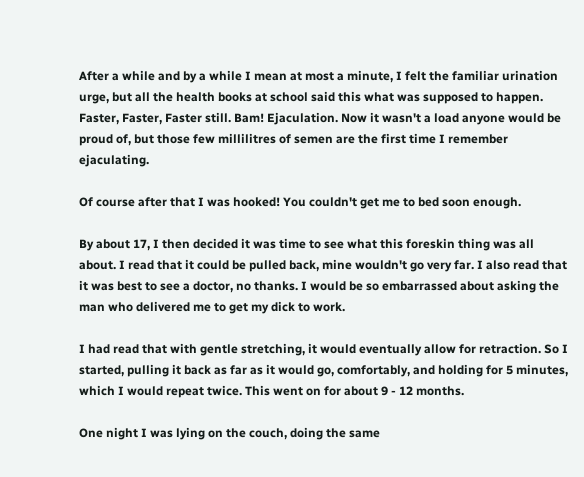After a while and by a while I mean at most a minute, I felt the familiar urination urge, but all the health books at school said this what was supposed to happen. Faster, Faster, Faster still. Bam! Ejaculation. Now it wasn't a load anyone would be proud of, but those few millilitres of semen are the first time I remember ejaculating.

Of course after that I was hooked! You couldn't get me to bed soon enough.

By about 17, I then decided it was time to see what this foreskin thing was all about. I read that it could be pulled back, mine wouldn't go very far. I also read that it was best to see a doctor, no thanks. I would be so embarrassed about asking the man who delivered me to get my dick to work.

I had read that with gentle stretching, it would eventually allow for retraction. So I started, pulling it back as far as it would go, comfortably, and holding for 5 minutes, which I would repeat twice. This went on for about 9 - 12 months.

One night I was lying on the couch, doing the same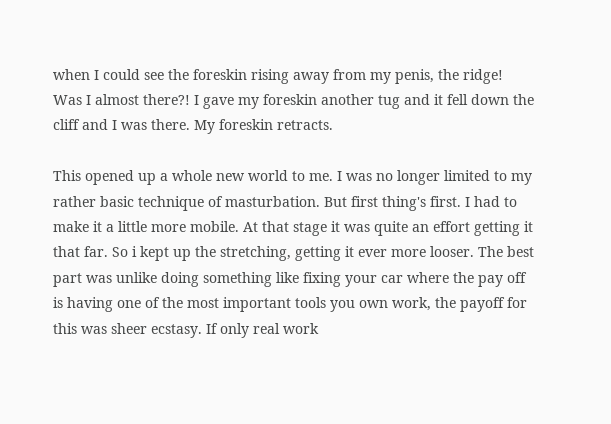when I could see the foreskin rising away from my penis, the ridge! Was I almost there?! I gave my foreskin another tug and it fell down the cliff and I was there. My foreskin retracts.

This opened up a whole new world to me. I was no longer limited to my rather basic technique of masturbation. But first thing's first. I had to make it a little more mobile. At that stage it was quite an effort getting it that far. So i kept up the stretching, getting it ever more looser. The best part was unlike doing something like fixing your car where the pay off is having one of the most important tools you own work, the payoff for this was sheer ecstasy. If only real work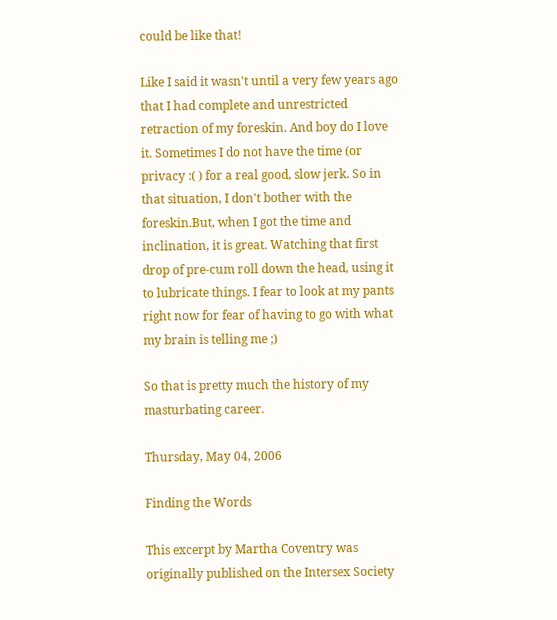could be like that!

Like I said it wasn't until a very few years ago that I had complete and unrestricted retraction of my foreskin. And boy do I love it. Sometimes I do not have the time (or privacy :( ) for a real good, slow jerk. So in that situation, I don't bother with the foreskin.But, when I got the time and inclination, it is great. Watching that first drop of pre-cum roll down the head, using it to lubricate things. I fear to look at my pants right now for fear of having to go with what my brain is telling me ;)

So that is pretty much the history of my masturbating career.

Thursday, May 04, 2006

Finding the Words

This excerpt by Martha Coventry was originally published on the Intersex Society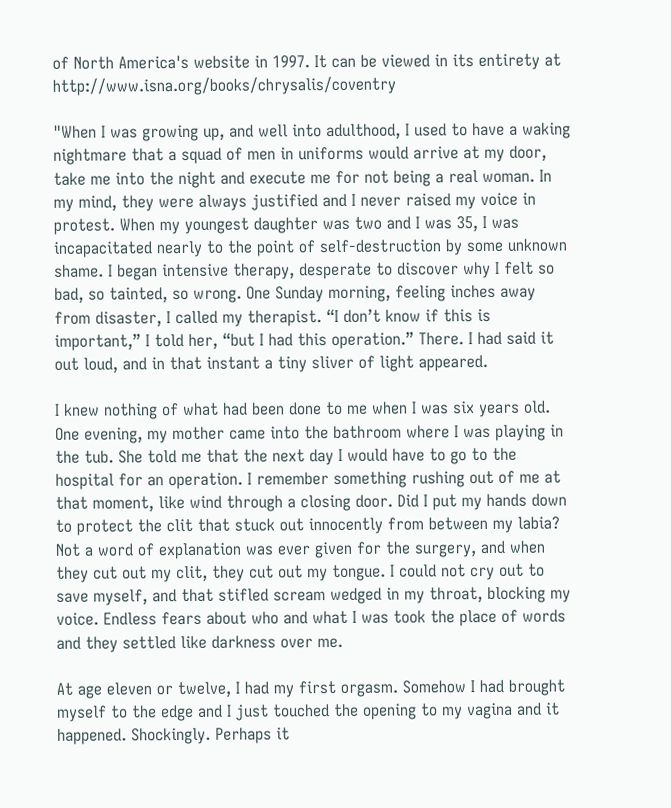of North America's website in 1997. It can be viewed in its entirety at http://www.isna.org/books/chrysalis/coventry

"When I was growing up, and well into adulthood, I used to have a waking nightmare that a squad of men in uniforms would arrive at my door, take me into the night and execute me for not being a real woman. In my mind, they were always justified and I never raised my voice in protest. When my youngest daughter was two and I was 35, I was incapacitated nearly to the point of self-destruction by some unknown shame. I began intensive therapy, desperate to discover why I felt so bad, so tainted, so wrong. One Sunday morning, feeling inches away from disaster, I called my therapist. “I don’t know if this is important,” I told her, “but I had this operation.” There. I had said it out loud, and in that instant a tiny sliver of light appeared.

I knew nothing of what had been done to me when I was six years old. One evening, my mother came into the bathroom where I was playing in the tub. She told me that the next day I would have to go to the hospital for an operation. I remember something rushing out of me at that moment, like wind through a closing door. Did I put my hands down to protect the clit that stuck out innocently from between my labia? Not a word of explanation was ever given for the surgery, and when they cut out my clit, they cut out my tongue. I could not cry out to save myself, and that stifled scream wedged in my throat, blocking my voice. Endless fears about who and what I was took the place of words and they settled like darkness over me.

At age eleven or twelve, I had my first orgasm. Somehow I had brought myself to the edge and I just touched the opening to my vagina and it happened. Shockingly. Perhaps it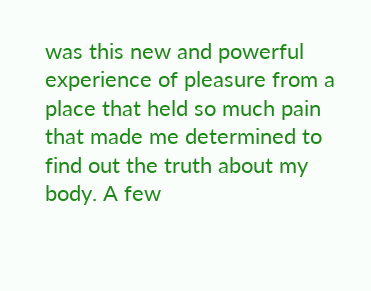was this new and powerful experience of pleasure from a place that held so much pain that made me determined to find out the truth about my body. A few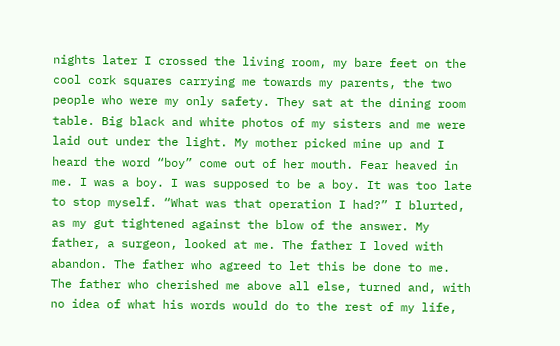nights later I crossed the living room, my bare feet on the cool cork squares carrying me towards my parents, the two people who were my only safety. They sat at the dining room table. Big black and white photos of my sisters and me were laid out under the light. My mother picked mine up and I heard the word “boy” come out of her mouth. Fear heaved in me. I was a boy. I was supposed to be a boy. It was too late to stop myself. “What was that operation I had?” I blurted, as my gut tightened against the blow of the answer. My father, a surgeon, looked at me. The father I loved with abandon. The father who agreed to let this be done to me. The father who cherished me above all else, turned and, with no idea of what his words would do to the rest of my life,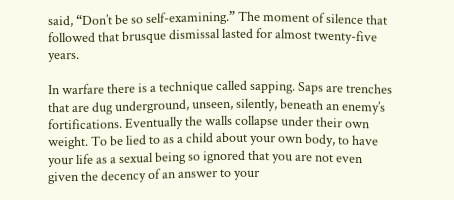said, “Don’t be so self-examining.” The moment of silence that followed that brusque dismissal lasted for almost twenty-five years.

In warfare there is a technique called sapping. Saps are trenches that are dug underground, unseen, silently, beneath an enemy’s fortifications. Eventually the walls collapse under their own weight. To be lied to as a child about your own body, to have your life as a sexual being so ignored that you are not even given the decency of an answer to your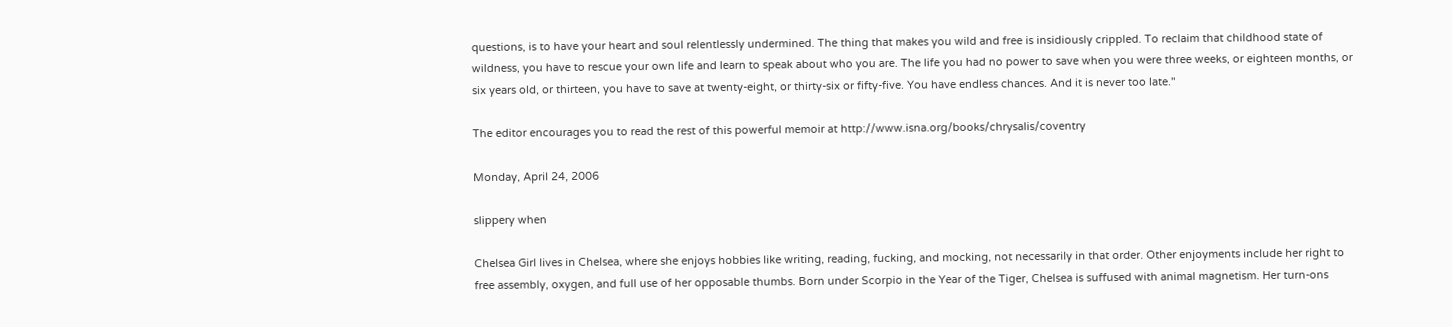questions, is to have your heart and soul relentlessly undermined. The thing that makes you wild and free is insidiously crippled. To reclaim that childhood state of wildness, you have to rescue your own life and learn to speak about who you are. The life you had no power to save when you were three weeks, or eighteen months, or six years old, or thirteen, you have to save at twenty-eight, or thirty-six or fifty-five. You have endless chances. And it is never too late."

The editor encourages you to read the rest of this powerful memoir at http://www.isna.org/books/chrysalis/coventry

Monday, April 24, 2006

slippery when

Chelsea Girl lives in Chelsea, where she enjoys hobbies like writing, reading, fucking, and mocking, not necessarily in that order. Other enjoyments include her right to free assembly, oxygen, and full use of her opposable thumbs. Born under Scorpio in the Year of the Tiger, Chelsea is suffused with animal magnetism. Her turn-ons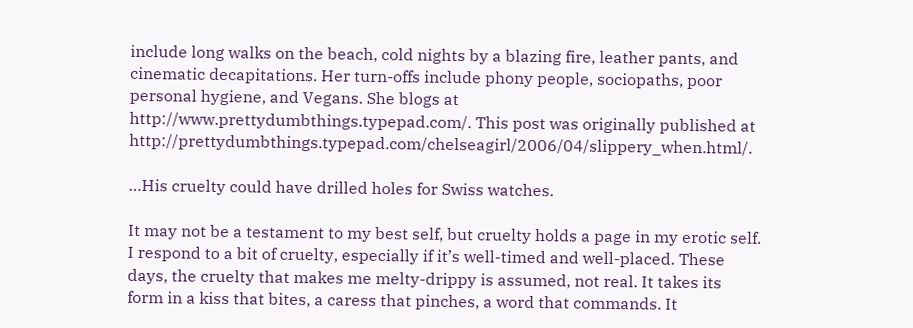include long walks on the beach, cold nights by a blazing fire, leather pants, and cinematic decapitations. Her turn-offs include phony people, sociopaths, poor personal hygiene, and Vegans. She blogs at http://www.prettydumbthings.typepad.com/. This post was originally published at http://prettydumbthings.typepad.com/chelseagirl/2006/04/slippery_when.html/.

…His cruelty could have drilled holes for Swiss watches.

It may not be a testament to my best self, but cruelty holds a page in my erotic self. I respond to a bit of cruelty, especially if it’s well-timed and well-placed. These days, the cruelty that makes me melty-drippy is assumed, not real. It takes its form in a kiss that bites, a caress that pinches, a word that commands. It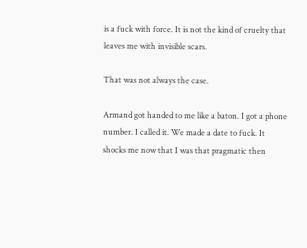is a fuck with force. It is not the kind of cruelty that leaves me with invisible scars.

That was not always the case.

Armand got handed to me like a baton. I got a phone number. I called it. We made a date to fuck. It shocks me now that I was that pragmatic then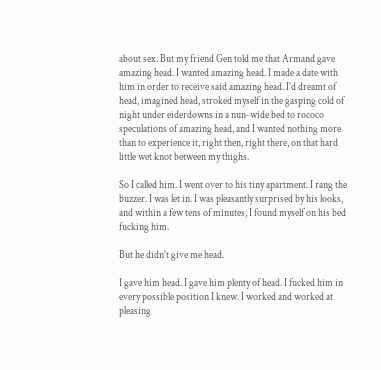about sex. But my friend Gen told me that Armand gave amazing head. I wanted amazing head. I made a date with him in order to receive said amazing head. I’d dreamt of head, imagined head, stroked myself in the gasping cold of night under eiderdowns in a nun-wide bed to rococo speculations of amazing head, and I wanted nothing more than to experience it, right then, right there, on that hard little wet knot between my thighs.

So I called him. I went over to his tiny apartment. I rang the buzzer. I was let in. I was pleasantly surprised by his looks, and within a few tens of minutes, I found myself on his bed fucking him.

But he didn’t give me head.

I gave him head. I gave him plenty of head. I fucked him in every possible position I knew. I worked and worked at pleasing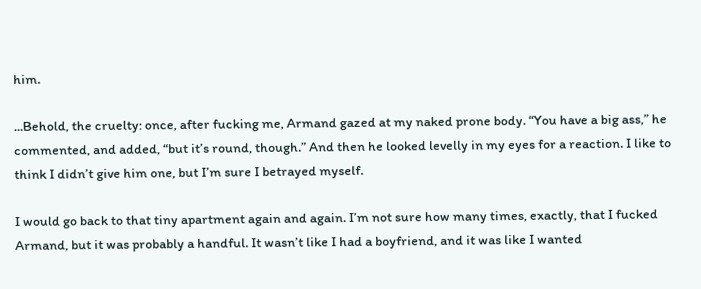him.

...Behold, the cruelty: once, after fucking me, Armand gazed at my naked prone body. “You have a big ass,” he commented, and added, “but it’s round, though.” And then he looked levelly in my eyes for a reaction. I like to think I didn’t give him one, but I’m sure I betrayed myself.

I would go back to that tiny apartment again and again. I’m not sure how many times, exactly, that I fucked Armand, but it was probably a handful. It wasn’t like I had a boyfriend, and it was like I wanted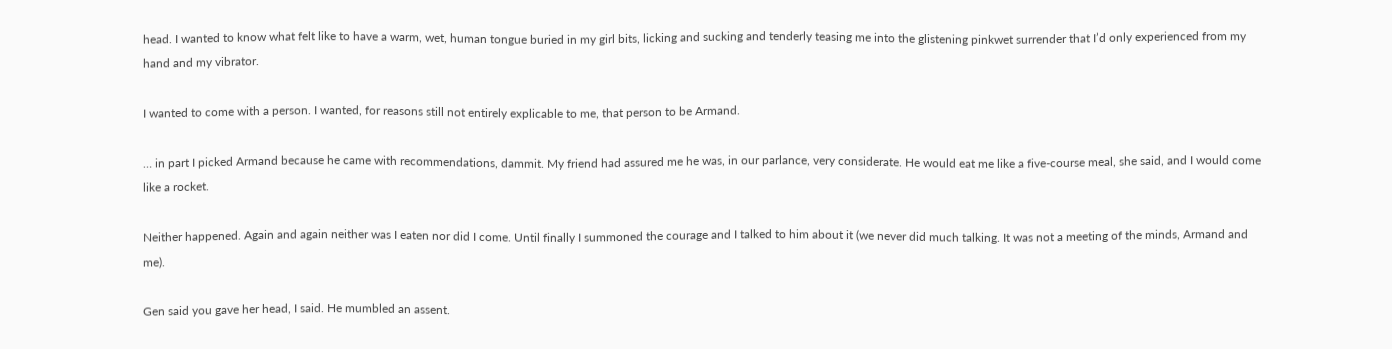head. I wanted to know what felt like to have a warm, wet, human tongue buried in my girl bits, licking and sucking and tenderly teasing me into the glistening pinkwet surrender that I’d only experienced from my hand and my vibrator.

I wanted to come with a person. I wanted, for reasons still not entirely explicable to me, that person to be Armand.

… in part I picked Armand because he came with recommendations, dammit. My friend had assured me he was, in our parlance, very considerate. He would eat me like a five-course meal, she said, and I would come like a rocket.

Neither happened. Again and again neither was I eaten nor did I come. Until finally I summoned the courage and I talked to him about it (we never did much talking. It was not a meeting of the minds, Armand and me).

Gen said you gave her head, I said. He mumbled an assent.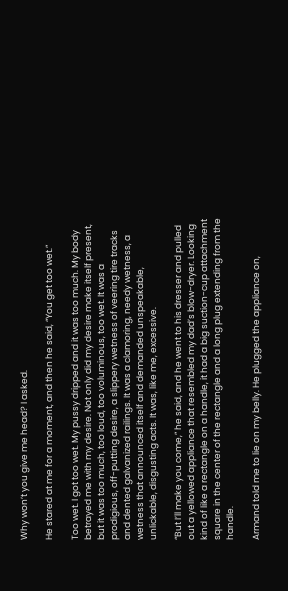Why won’t you give me head? I asked.

He stared at me for a moment, and then he said, “You get too wet.”

Too wet. I got too wet. My pussy dripped and it was too much. My body betrayed me with my desire. Not only did my desire make itself present, but it was too much, too loud, too voluminous, too wet. It was a prodigious, off-putting desire, a slippery wetness of veering tire tracks and dented galvanized railings. It was a clamoring, needy wetness, a wetness that announced itself and demanded unspeakable, unlickable, disgusting acts. It was, like me, excessive.

“But I’ll make you come,” he said, and he went to his dresser and pulled out a yellowed appliance that resembled my dad’s blow-dryer. Looking kind of like a rectangle on a handle, it had a big suction-cup attachment square in the center of the rectangle and a long plug extending from the handle.

Armand told me to lie on my belly. He plugged the appliance on,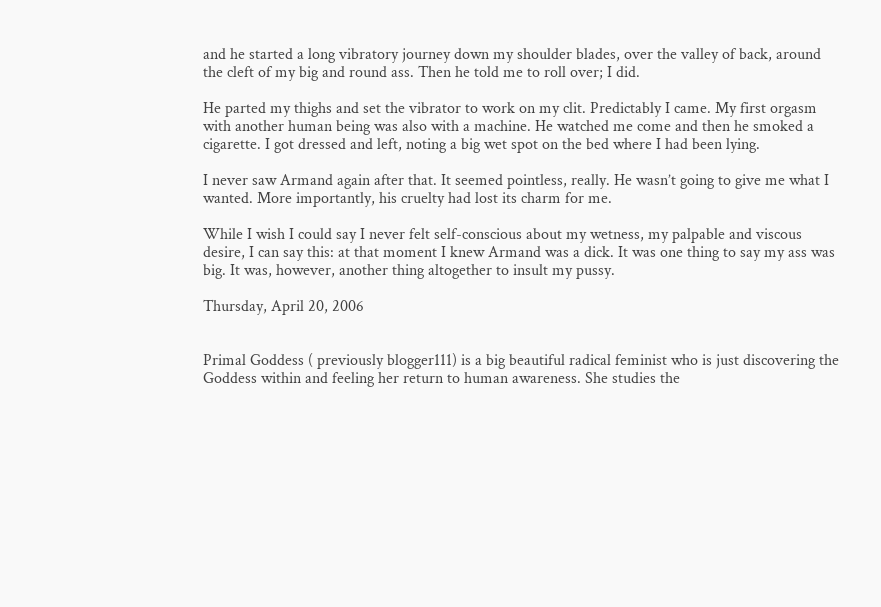and he started a long vibratory journey down my shoulder blades, over the valley of back, around the cleft of my big and round ass. Then he told me to roll over; I did.

He parted my thighs and set the vibrator to work on my clit. Predictably I came. My first orgasm with another human being was also with a machine. He watched me come and then he smoked a cigarette. I got dressed and left, noting a big wet spot on the bed where I had been lying.

I never saw Armand again after that. It seemed pointless, really. He wasn’t going to give me what I wanted. More importantly, his cruelty had lost its charm for me.

While I wish I could say I never felt self-conscious about my wetness, my palpable and viscous desire, I can say this: at that moment I knew Armand was a dick. It was one thing to say my ass was big. It was, however, another thing altogether to insult my pussy.

Thursday, April 20, 2006


Primal Goddess ( previously blogger111) is a big beautiful radical feminist who is just discovering the Goddess within and feeling her return to human awareness. She studies the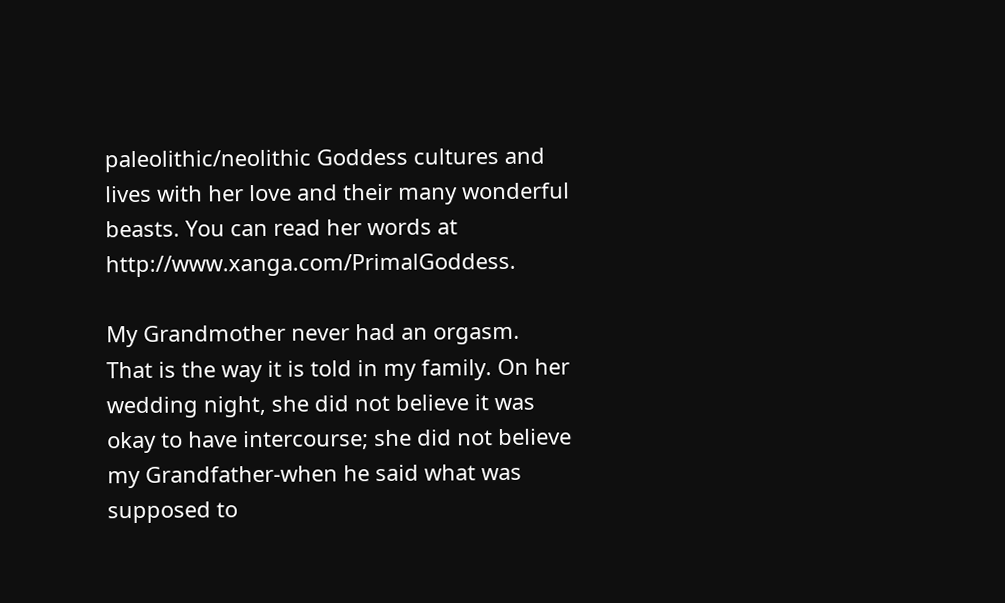paleolithic/neolithic Goddess cultures and lives with her love and their many wonderful beasts. You can read her words at http://www.xanga.com/PrimalGoddess.

My Grandmother never had an orgasm. That is the way it is told in my family. On her wedding night, she did not believe it was okay to have intercourse; she did not believe my Grandfather-when he said what was supposed to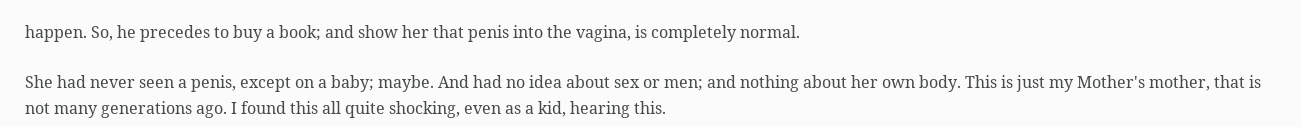happen. So, he precedes to buy a book; and show her that penis into the vagina, is completely normal.

She had never seen a penis, except on a baby; maybe. And had no idea about sex or men; and nothing about her own body. This is just my Mother's mother, that is not many generations ago. I found this all quite shocking, even as a kid, hearing this.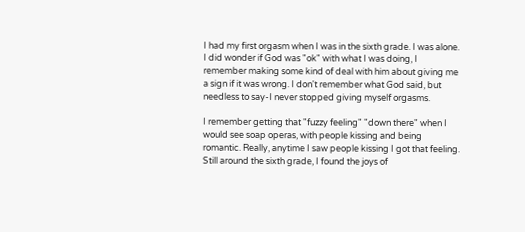I had my first orgasm when I was in the sixth grade. I was alone. I did wonder if God was "ok" with what I was doing, I remember making some kind of deal with him about giving me a sign if it was wrong. I don't remember what God said, but needless to say-I never stopped giving myself orgasms.

I remember getting that "fuzzy feeling" "down there" when I would see soap operas, with people kissing and being romantic. Really, anytime I saw people kissing I got that feeling. Still around the sixth grade, I found the joys of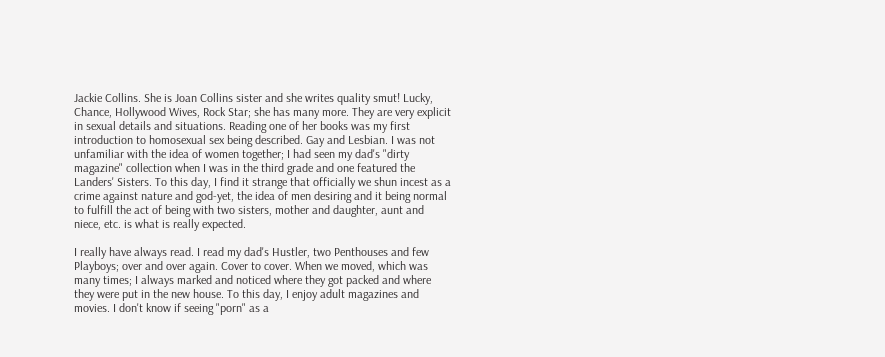Jackie Collins. She is Joan Collins sister and she writes quality smut! Lucky, Chance, Hollywood Wives, Rock Star; she has many more. They are very explicit in sexual details and situations. Reading one of her books was my first introduction to homosexual sex being described. Gay and Lesbian. I was not unfamiliar with the idea of women together; I had seen my dad's "dirty magazine" collection when I was in the third grade and one featured the Landers' Sisters. To this day, I find it strange that officially we shun incest as a crime against nature and god-yet, the idea of men desiring and it being normal to fulfill the act of being with two sisters, mother and daughter, aunt and niece, etc. is what is really expected.

I really have always read. I read my dad's Hustler, two Penthouses and few Playboys; over and over again. Cover to cover. When we moved, which was many times; I always marked and noticed where they got packed and where they were put in the new house. To this day, I enjoy adult magazines and movies. I don't know if seeing "porn" as a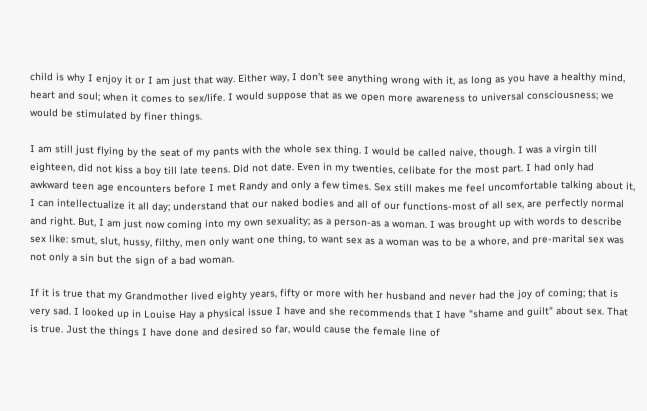child is why I enjoy it or I am just that way. Either way, I don't see anything wrong with it, as long as you have a healthy mind, heart and soul; when it comes to sex/life. I would suppose that as we open more awareness to universal consciousness; we would be stimulated by finer things.

I am still just flying by the seat of my pants with the whole sex thing. I would be called naive, though. I was a virgin till eighteen, did not kiss a boy till late teens. Did not date. Even in my twenties, celibate for the most part. I had only had awkward teen age encounters before I met Randy and only a few times. Sex still makes me feel uncomfortable talking about it, I can intellectualize it all day; understand that our naked bodies and all of our functions-most of all sex, are perfectly normal and right. But, I am just now coming into my own sexuality; as a person-as a woman. I was brought up with words to describe sex like: smut, slut, hussy, filthy, men only want one thing, to want sex as a woman was to be a whore, and pre-marital sex was not only a sin but the sign of a bad woman.

If it is true that my Grandmother lived eighty years, fifty or more with her husband and never had the joy of coming; that is very sad. I looked up in Louise Hay a physical issue I have and she recommends that I have "shame and guilt" about sex. That is true. Just the things I have done and desired so far, would cause the female line of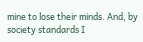mine to lose their minds. And, by society standards I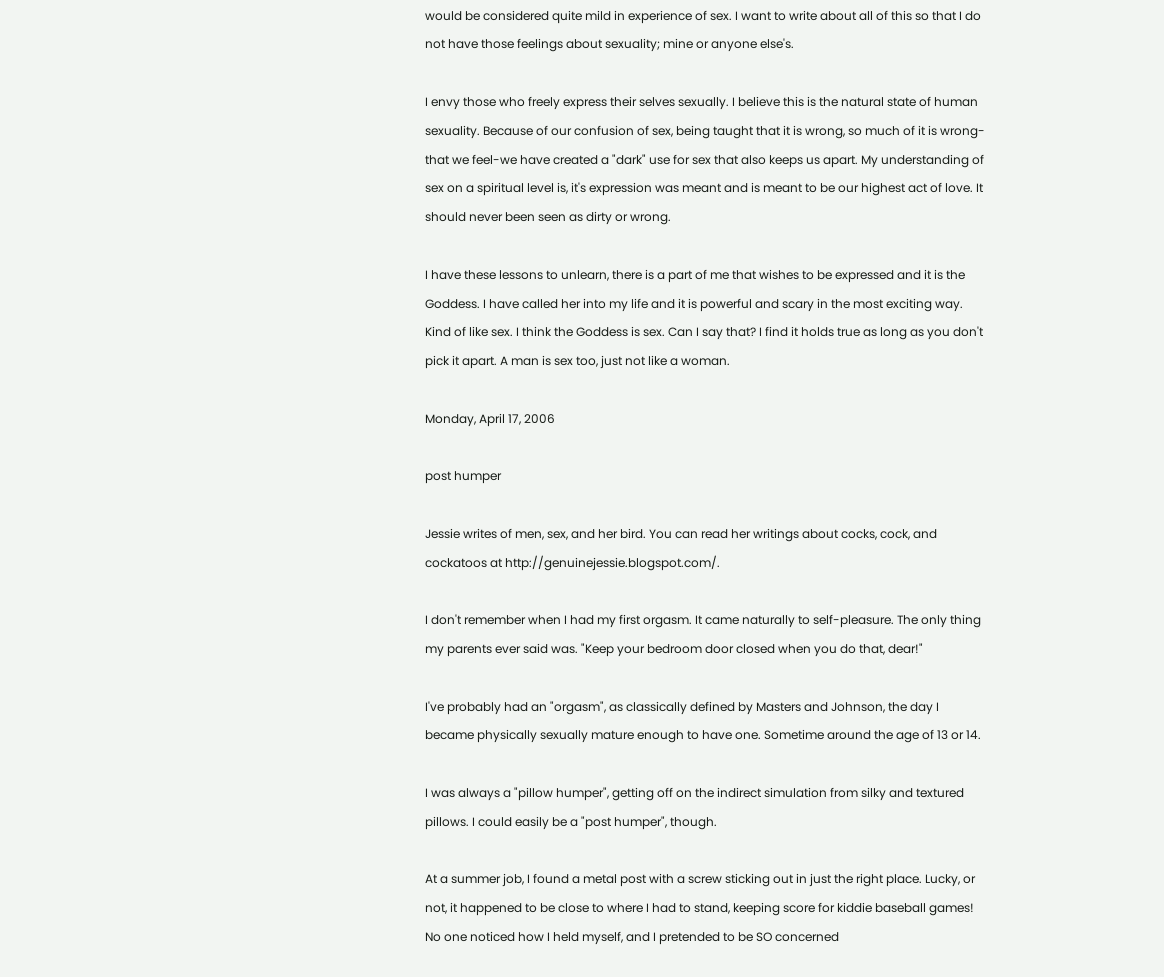would be considered quite mild in experience of sex. I want to write about all of this so that I do not have those feelings about sexuality; mine or anyone else's.

I envy those who freely express their selves sexually. I believe this is the natural state of human sexuality. Because of our confusion of sex, being taught that it is wrong, so much of it is wrong- that we feel-we have created a "dark" use for sex that also keeps us apart. My understanding of sex on a spiritual level is, it's expression was meant and is meant to be our highest act of love. It should never been seen as dirty or wrong.

I have these lessons to unlearn, there is a part of me that wishes to be expressed and it is the Goddess. I have called her into my life and it is powerful and scary in the most exciting way. Kind of like sex. I think the Goddess is sex. Can I say that? I find it holds true as long as you don't pick it apart. A man is sex too, just not like a woman.

Monday, April 17, 2006

post humper

Jessie writes of men, sex, and her bird. You can read her writings about cocks, cock, and cockatoos at http://genuinejessie.blogspot.com/.

I don't remember when I had my first orgasm. It came naturally to self-pleasure. The only thing my parents ever said was. "Keep your bedroom door closed when you do that, dear!"

I've probably had an "orgasm", as classically defined by Masters and Johnson, the day I became physically sexually mature enough to have one. Sometime around the age of 13 or 14.

I was always a "pillow humper", getting off on the indirect simulation from silky and textured pillows. I could easily be a "post humper", though.

At a summer job, I found a metal post with a screw sticking out in just the right place. Lucky, or not, it happened to be close to where I had to stand, keeping score for kiddie baseball games! No one noticed how I held myself, and I pretended to be SO concerned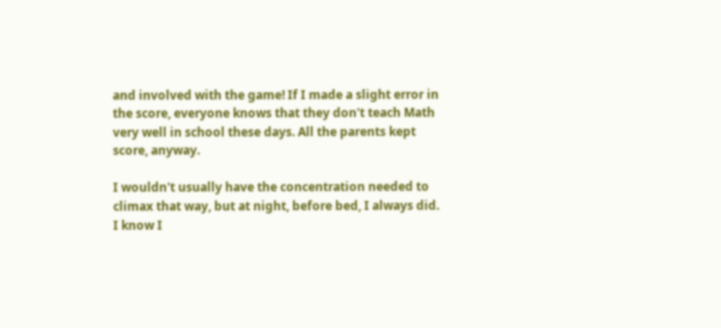and involved with the game! If I made a slight error in the score, everyone knows that they don't teach Math very well in school these days. All the parents kept score, anyway.

I wouldn't usually have the concentration needed to climax that way, but at night, before bed, I always did. I know I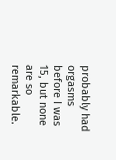probably had orgasms before I was 15, but none are so remarkable.